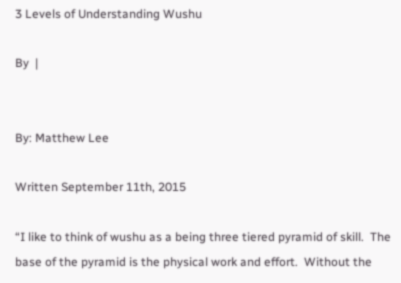3 Levels of Understanding Wushu

By  |


By: Matthew Lee

Written September 11th, 2015

“I like to think of wushu as a being three tiered pyramid of skill.  The base of the pyramid is the physical work and effort.  Without the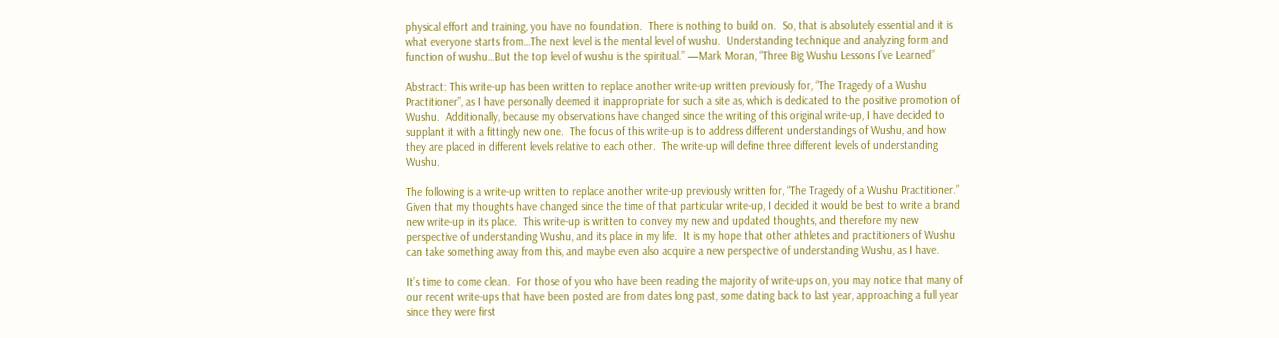physical effort and training, you have no foundation.  There is nothing to build on.  So, that is absolutely essential and it is what everyone starts from…The next level is the mental level of wushu.  Understanding technique and analyzing form and function of wushu…But the top level of wushu is the spiritual.” —Mark Moran, “Three Big Wushu Lessons I’ve Learned”

Abstract: This write-up has been written to replace another write-up written previously for, “The Tragedy of a Wushu Practitioner”, as I have personally deemed it inappropriate for such a site as, which is dedicated to the positive promotion of Wushu.  Additionally, because my observations have changed since the writing of this original write-up, I have decided to supplant it with a fittingly new one.  The focus of this write-up is to address different understandings of Wushu, and how they are placed in different levels relative to each other.  The write-up will define three different levels of understanding Wushu.

The following is a write-up written to replace another write-up previously written for, “The Tragedy of a Wushu Practitioner.”  Given that my thoughts have changed since the time of that particular write-up, I decided it would be best to write a brand new write-up in its place.  This write-up is written to convey my new and updated thoughts, and therefore my new perspective of understanding Wushu, and its place in my life.  It is my hope that other athletes and practitioners of Wushu can take something away from this, and maybe even also acquire a new perspective of understanding Wushu, as I have.

It’s time to come clean.  For those of you who have been reading the majority of write-ups on, you may notice that many of our recent write-ups that have been posted are from dates long past, some dating back to last year, approaching a full year since they were first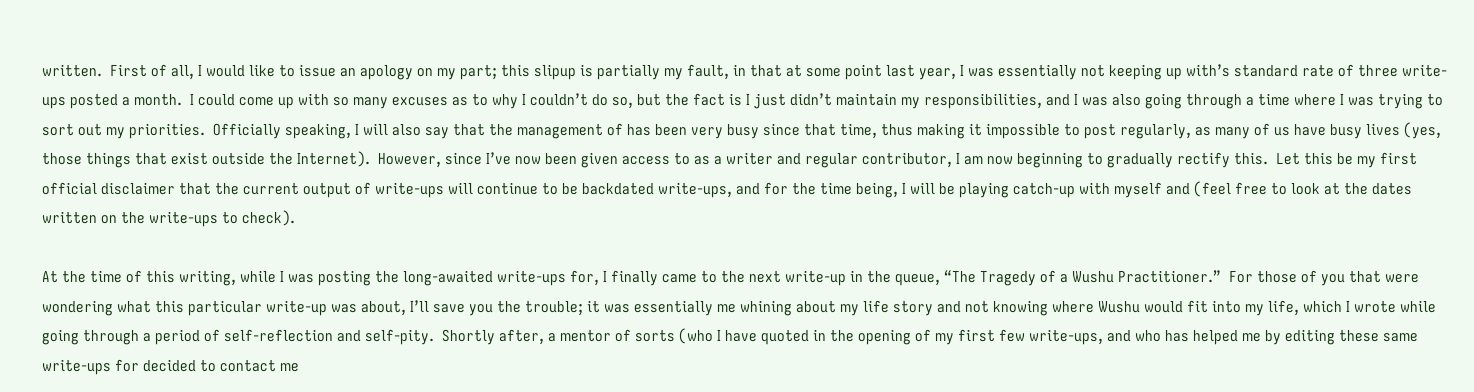written.  First of all, I would like to issue an apology on my part; this slipup is partially my fault, in that at some point last year, I was essentially not keeping up with’s standard rate of three write-ups posted a month.  I could come up with so many excuses as to why I couldn’t do so, but the fact is I just didn’t maintain my responsibilities, and I was also going through a time where I was trying to sort out my priorities.  Officially speaking, I will also say that the management of has been very busy since that time, thus making it impossible to post regularly, as many of us have busy lives (yes, those things that exist outside the Internet).  However, since I’ve now been given access to as a writer and regular contributor, I am now beginning to gradually rectify this.  Let this be my first official disclaimer that the current output of write-ups will continue to be backdated write-ups, and for the time being, I will be playing catch-up with myself and (feel free to look at the dates written on the write-ups to check).

At the time of this writing, while I was posting the long-awaited write-ups for, I finally came to the next write-up in the queue, “The Tragedy of a Wushu Practitioner.”  For those of you that were wondering what this particular write-up was about, I’ll save you the trouble; it was essentially me whining about my life story and not knowing where Wushu would fit into my life, which I wrote while going through a period of self-reflection and self-pity.  Shortly after, a mentor of sorts (who I have quoted in the opening of my first few write-ups, and who has helped me by editing these same write-ups for decided to contact me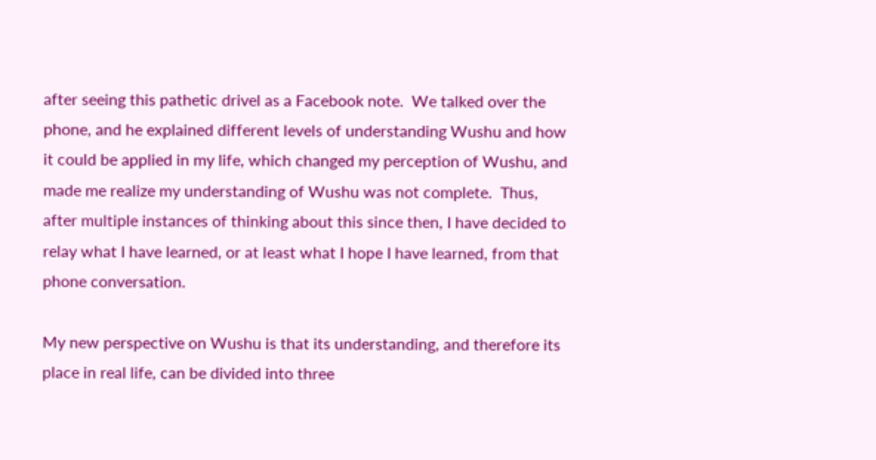after seeing this pathetic drivel as a Facebook note.  We talked over the phone, and he explained different levels of understanding Wushu and how it could be applied in my life, which changed my perception of Wushu, and made me realize my understanding of Wushu was not complete.  Thus, after multiple instances of thinking about this since then, I have decided to relay what I have learned, or at least what I hope I have learned, from that phone conversation.

My new perspective on Wushu is that its understanding, and therefore its place in real life, can be divided into three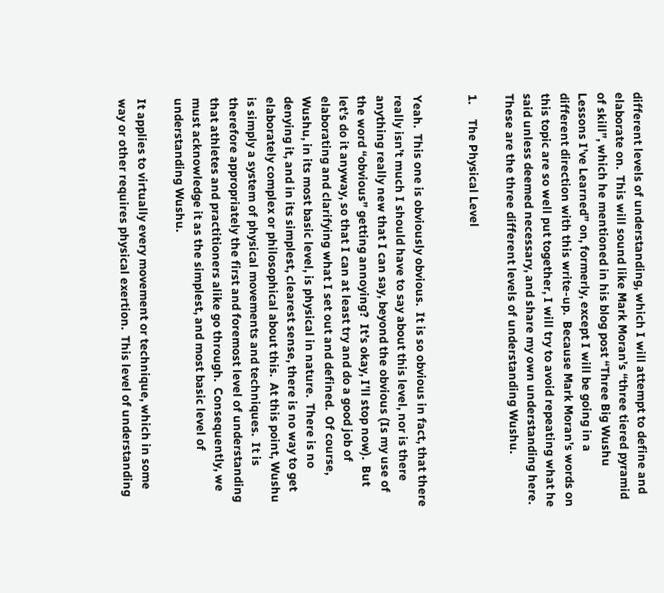different levels of understanding, which I will attempt to define and elaborate on.  This will sound like Mark Moran’s “three tiered pyramid of skill”, which he mentioned in his blog post “Three Big Wushu Lessons I’ve Learned” on, formerly, except I will be going in a different direction with this write-up.  Because Mark Moran’s words on this topic are so well put together, I will try to avoid repeating what he said unless deemed necessary, and share my own understanding here.  These are the three different levels of understanding Wushu.

1.     The Physical Level


Yeah.  This one is obviously obvious.  It is so obvious in fact, that there really isn’t much I should have to say about this level, nor is there anything really new that I can say, beyond the obvious (Is my use of the word “obvious” getting annoying?  It’s okay, I’ll stop now).  But let’s do it anyway, so that I can at least try and do a good job of elaborating and clarifying what I set out and defined.  Of course, Wushu, in its most basic level, is physical in nature.  There is no denying it, and in its simplest, clearest sense, there is no way to get elaborately complex or philosophical about this.  At this point, Wushu is simply a system of physical movements and techniques.  It is therefore appropriately the first and foremost level of understanding that athletes and practitioners alike go through.  Consequently, we must acknowledge it as the simplest, and most basic level of understanding Wushu.

It applies to virtually every movement or technique, which in some way or other requires physical exertion.  This level of understanding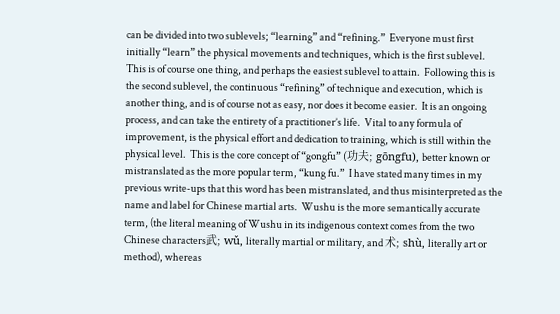can be divided into two sublevels; “learning” and “refining.”  Everyone must first initially “learn” the physical movements and techniques, which is the first sublevel.  This is of course one thing, and perhaps the easiest sublevel to attain.  Following this is the second sublevel, the continuous “refining” of technique and execution, which is another thing, and is of course not as easy, nor does it become easier.  It is an ongoing process, and can take the entirety of a practitioner’s life.  Vital to any formula of improvement, is the physical effort and dedication to training, which is still within the physical level.  This is the core concept of “gongfu” (功夫; gōngfu), better known or mistranslated as the more popular term, “kung fu.”  I have stated many times in my previous write-ups that this word has been mistranslated, and thus misinterpreted as the name and label for Chinese martial arts.  Wushu is the more semantically accurate term, (the literal meaning of Wushu in its indigenous context comes from the two Chinese characters武; wǔ, literally martial or military, and 术; shù, literally art or method), whereas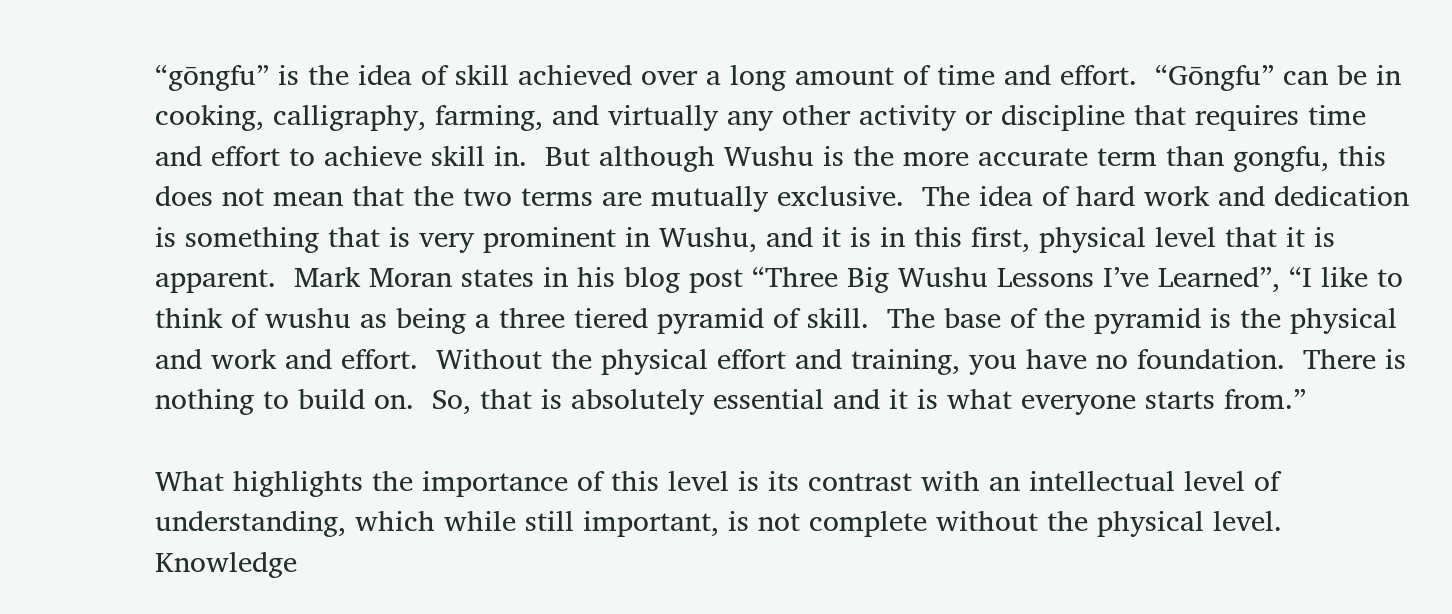“gōngfu” is the idea of skill achieved over a long amount of time and effort.  “Gōngfu” can be in cooking, calligraphy, farming, and virtually any other activity or discipline that requires time and effort to achieve skill in.  But although Wushu is the more accurate term than gongfu, this does not mean that the two terms are mutually exclusive.  The idea of hard work and dedication is something that is very prominent in Wushu, and it is in this first, physical level that it is apparent.  Mark Moran states in his blog post “Three Big Wushu Lessons I’ve Learned”, “I like to think of wushu as being a three tiered pyramid of skill.  The base of the pyramid is the physical and work and effort.  Without the physical effort and training, you have no foundation.  There is nothing to build on.  So, that is absolutely essential and it is what everyone starts from.”

What highlights the importance of this level is its contrast with an intellectual level of understanding, which while still important, is not complete without the physical level.  Knowledge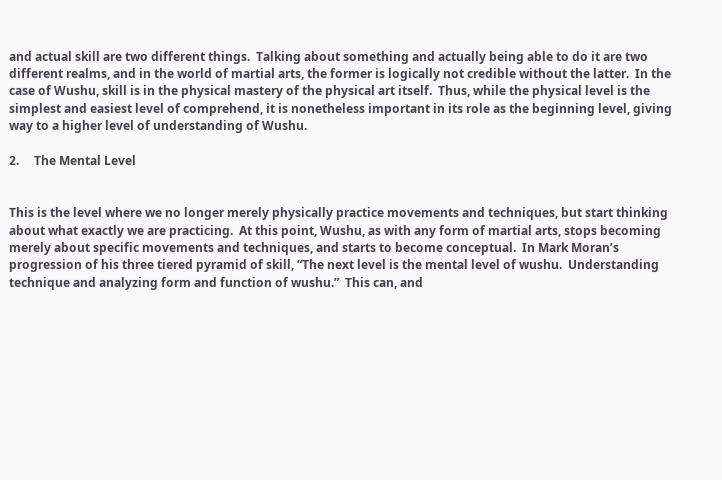and actual skill are two different things.  Talking about something and actually being able to do it are two different realms, and in the world of martial arts, the former is logically not credible without the latter.  In the case of Wushu, skill is in the physical mastery of the physical art itself.  Thus, while the physical level is the simplest and easiest level of comprehend, it is nonetheless important in its role as the beginning level, giving way to a higher level of understanding of Wushu.

2.     The Mental Level


This is the level where we no longer merely physically practice movements and techniques, but start thinking about what exactly we are practicing.  At this point, Wushu, as with any form of martial arts, stops becoming merely about specific movements and techniques, and starts to become conceptual.  In Mark Moran’s progression of his three tiered pyramid of skill, “The next level is the mental level of wushu.  Understanding technique and analyzing form and function of wushu.”  This can, and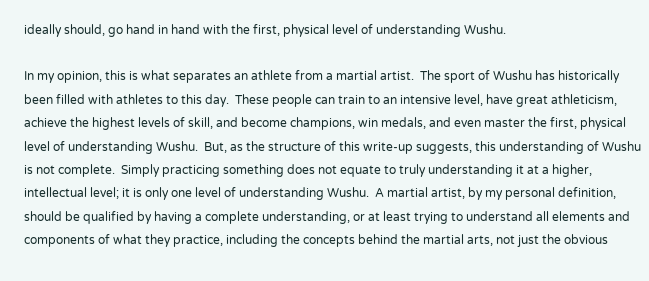ideally should, go hand in hand with the first, physical level of understanding Wushu.

In my opinion, this is what separates an athlete from a martial artist.  The sport of Wushu has historically been filled with athletes to this day.  These people can train to an intensive level, have great athleticism, achieve the highest levels of skill, and become champions, win medals, and even master the first, physical level of understanding Wushu.  But, as the structure of this write-up suggests, this understanding of Wushu is not complete.  Simply practicing something does not equate to truly understanding it at a higher, intellectual level; it is only one level of understanding Wushu.  A martial artist, by my personal definition, should be qualified by having a complete understanding, or at least trying to understand all elements and components of what they practice, including the concepts behind the martial arts, not just the obvious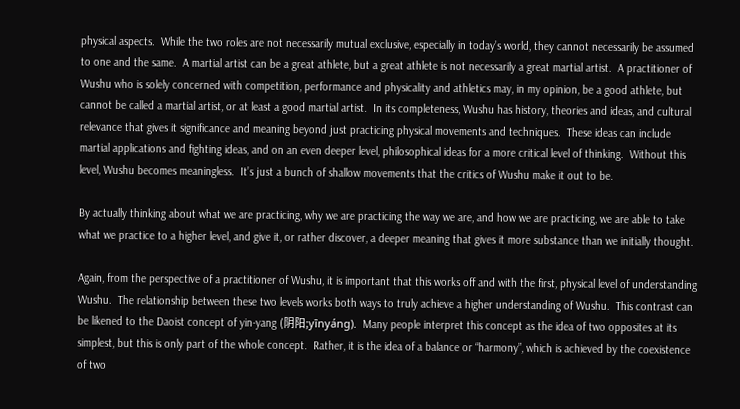physical aspects.  While the two roles are not necessarily mutual exclusive, especially in today’s world, they cannot necessarily be assumed to one and the same.  A martial artist can be a great athlete, but a great athlete is not necessarily a great martial artist.  A practitioner of Wushu who is solely concerned with competition, performance and physicality and athletics may, in my opinion, be a good athlete, but cannot be called a martial artist, or at least a good martial artist.  In its completeness, Wushu has history, theories and ideas, and cultural relevance that gives it significance and meaning beyond just practicing physical movements and techniques.  These ideas can include martial applications and fighting ideas, and on an even deeper level, philosophical ideas for a more critical level of thinking.  Without this level, Wushu becomes meaningless.  It’s just a bunch of shallow movements that the critics of Wushu make it out to be.

By actually thinking about what we are practicing, why we are practicing the way we are, and how we are practicing, we are able to take what we practice to a higher level, and give it, or rather discover, a deeper meaning that gives it more substance than we initially thought.

Again, from the perspective of a practitioner of Wushu, it is important that this works off and with the first, physical level of understanding Wushu.  The relationship between these two levels works both ways to truly achieve a higher understanding of Wushu.  This contrast can be likened to the Daoist concept of yin-yang (阴阳;yīnyáng).  Many people interpret this concept as the idea of two opposites at its simplest, but this is only part of the whole concept.  Rather, it is the idea of a balance or “harmony”, which is achieved by the coexistence of two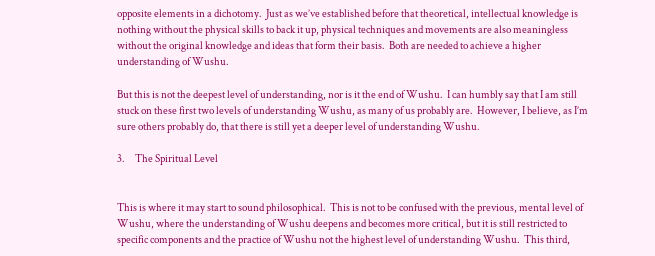opposite elements in a dichotomy.  Just as we’ve established before that theoretical, intellectual knowledge is nothing without the physical skills to back it up, physical techniques and movements are also meaningless without the original knowledge and ideas that form their basis.  Both are needed to achieve a higher understanding of Wushu.

But this is not the deepest level of understanding, nor is it the end of Wushu.  I can humbly say that I am still stuck on these first two levels of understanding Wushu, as many of us probably are.  However, I believe, as I’m sure others probably do, that there is still yet a deeper level of understanding Wushu.

3.     The Spiritual Level


This is where it may start to sound philosophical.  This is not to be confused with the previous, mental level of Wushu, where the understanding of Wushu deepens and becomes more critical, but it is still restricted to specific components and the practice of Wushu not the highest level of understanding Wushu.  This third,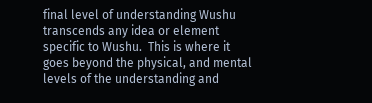final level of understanding Wushu transcends any idea or element specific to Wushu.  This is where it goes beyond the physical, and mental levels of the understanding and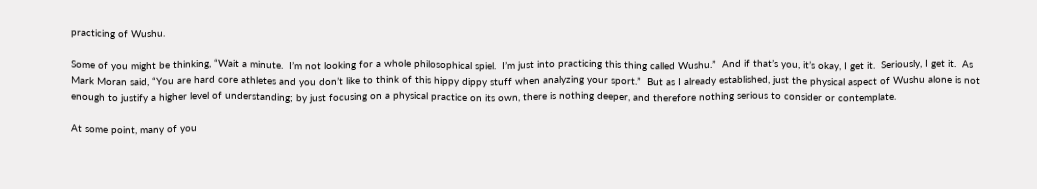practicing of Wushu.

Some of you might be thinking, “Wait a minute.  I’m not looking for a whole philosophical spiel.  I’m just into practicing this thing called Wushu.”  And if that’s you, it’s okay, I get it.  Seriously, I get it.  As Mark Moran said, “You are hard core athletes and you don’t like to think of this hippy dippy stuff when analyzing your sport.”  But as I already established, just the physical aspect of Wushu alone is not enough to justify a higher level of understanding; by just focusing on a physical practice on its own, there is nothing deeper, and therefore nothing serious to consider or contemplate.

At some point, many of you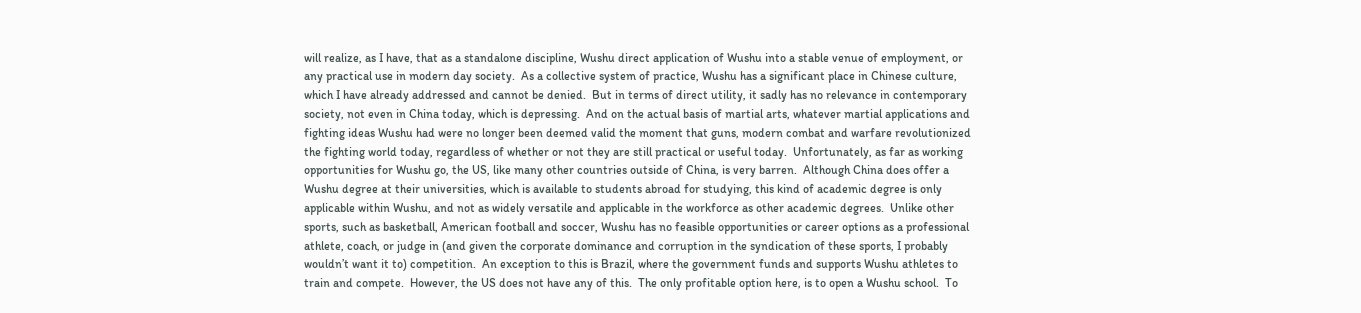will realize, as I have, that as a standalone discipline, Wushu direct application of Wushu into a stable venue of employment, or any practical use in modern day society.  As a collective system of practice, Wushu has a significant place in Chinese culture, which I have already addressed and cannot be denied.  But in terms of direct utility, it sadly has no relevance in contemporary society, not even in China today, which is depressing.  And on the actual basis of martial arts, whatever martial applications and fighting ideas Wushu had were no longer been deemed valid the moment that guns, modern combat and warfare revolutionized the fighting world today, regardless of whether or not they are still practical or useful today.  Unfortunately, as far as working opportunities for Wushu go, the US, like many other countries outside of China, is very barren.  Although China does offer a Wushu degree at their universities, which is available to students abroad for studying, this kind of academic degree is only applicable within Wushu, and not as widely versatile and applicable in the workforce as other academic degrees.  Unlike other sports, such as basketball, American football and soccer, Wushu has no feasible opportunities or career options as a professional athlete, coach, or judge in (and given the corporate dominance and corruption in the syndication of these sports, I probably wouldn’t want it to) competition.  An exception to this is Brazil, where the government funds and supports Wushu athletes to train and compete.  However, the US does not have any of this.  The only profitable option here, is to open a Wushu school.  To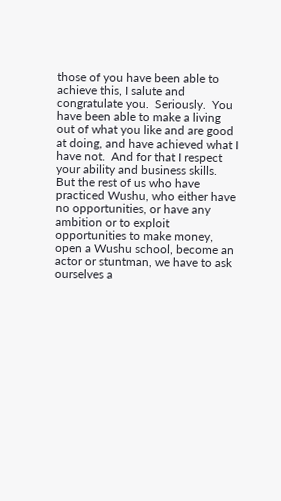those of you have been able to achieve this, I salute and congratulate you.  Seriously.  You have been able to make a living out of what you like and are good at doing, and have achieved what I have not.  And for that I respect your ability and business skills.  But the rest of us who have practiced Wushu, who either have no opportunities, or have any ambition or to exploit opportunities to make money, open a Wushu school, become an actor or stuntman, we have to ask ourselves a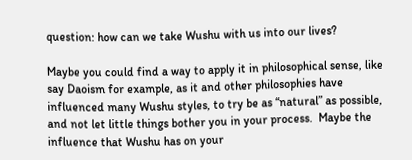question: how can we take Wushu with us into our lives?

Maybe you could find a way to apply it in philosophical sense, like say Daoism for example, as it and other philosophies have influenced many Wushu styles, to try be as “natural” as possible, and not let little things bother you in your process.  Maybe the influence that Wushu has on your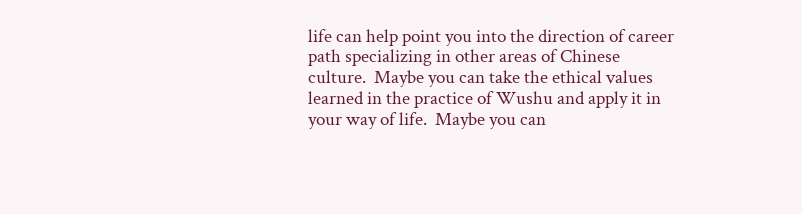life can help point you into the direction of career path specializing in other areas of Chinese culture.  Maybe you can take the ethical values learned in the practice of Wushu and apply it in your way of life.  Maybe you can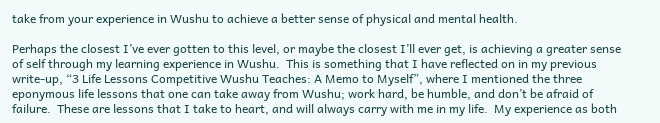take from your experience in Wushu to achieve a better sense of physical and mental health.

Perhaps the closest I’ve ever gotten to this level, or maybe the closest I’ll ever get, is achieving a greater sense of self through my learning experience in Wushu.  This is something that I have reflected on in my previous write-up, “3 Life Lessons Competitive Wushu Teaches: A Memo to Myself”, where I mentioned the three eponymous life lessons that one can take away from Wushu; work hard, be humble, and don’t be afraid of failure.  These are lessons that I take to heart, and will always carry with me in my life.  My experience as both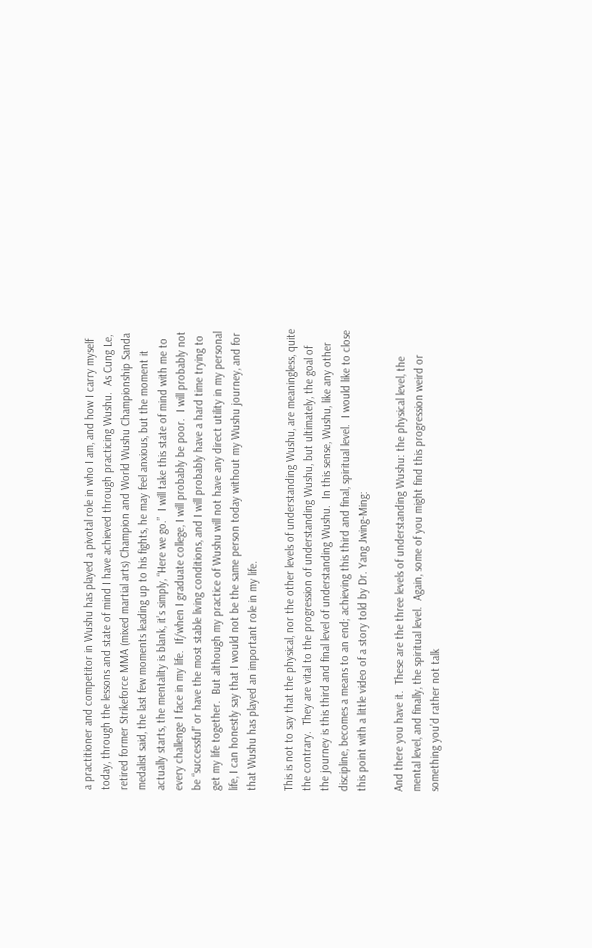a practitioner and competitor in Wushu has played a pivotal role in who I am, and how I carry myself today, through the lessons and state of mind I have achieved through practicing Wushu.  As Cung Le, retired former Strikeforce MMA (mixed martial arts) Champion and World Wushu Championship Sanda medalist said, the last few moments leading up to his fights, he may feel anxious, but the moment it actually starts, the mentality is blank, it’s simply, “Here we go.”  I will take this state of mind with me to every challenge I face in my life.  If/when I graduate college, I will probably be poor.  I will probably not be “successful” or have the most stable living conditions, and I will probably have a hard time trying to get my life together.  But although my practice of Wushu will not have any direct utility in my personal life, I can honestly say that I would not be the same person today without my Wushu journey, and for that Wushu has played an important role in my life.

This is not to say that the physical, nor the other levels of understanding Wushu, are meaningless, quite the contrary.  They are vital to the progression of understanding Wushu, but ultimately, the goal of the journey is this third and final level of understanding Wushu.  In this sense, Wushu, like any other discipline, becomes a means to an end; achieving this third and final, spiritual level.  I would like to close this point with a little video of a story told by Dr. Yang Jwing-Ming:

And there you have it.  These are the three levels of understanding Wushu: the physical level, the mental level, and finally, the spiritual level.  Again, some of you might find this progression weird or something you’d rather not talk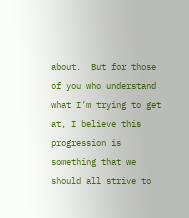about.  But for those of you who understand what I’m trying to get at, I believe this progression is something that we should all strive to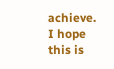achieve.  I hope this is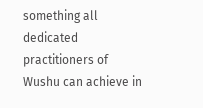something all dedicated practitioners of Wushu can achieve in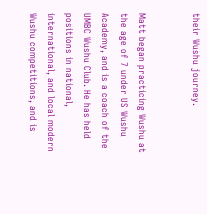their Wushu journey.


Matt began practicing Wushu at the age of 7 under US Wushu Academy, and is a coach of the UMBC Wushu Club. He has held positions in national, international, and local modern Wushu competitions, and is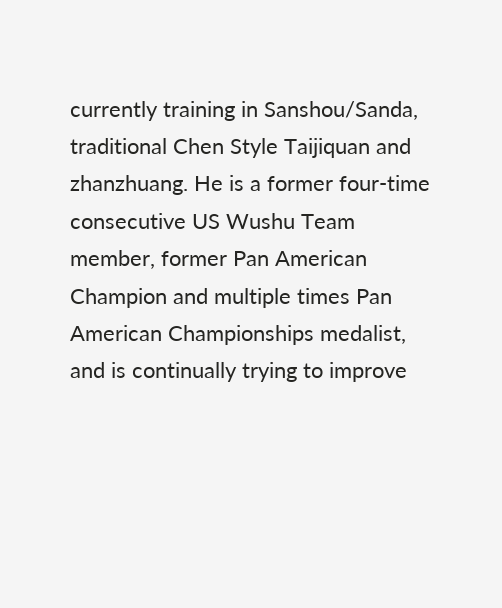currently training in Sanshou/Sanda, traditional Chen Style Taijiquan and zhanzhuang. He is a former four-time consecutive US Wushu Team member, former Pan American Champion and multiple times Pan American Championships medalist, and is continually trying to improve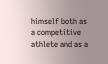himself both as a competitive athlete and as a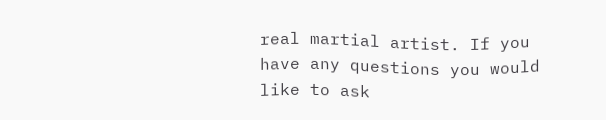real martial artist. If you have any questions you would like to ask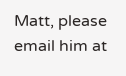Matt, please email him at